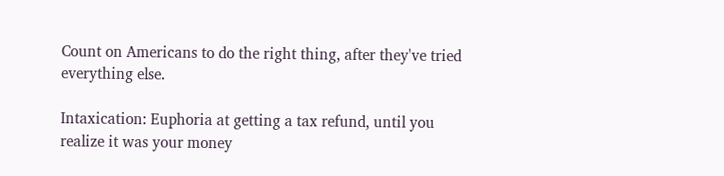Count on Americans to do the right thing, after they've tried everything else.

Intaxication: Euphoria at getting a tax refund, until you realize it was your money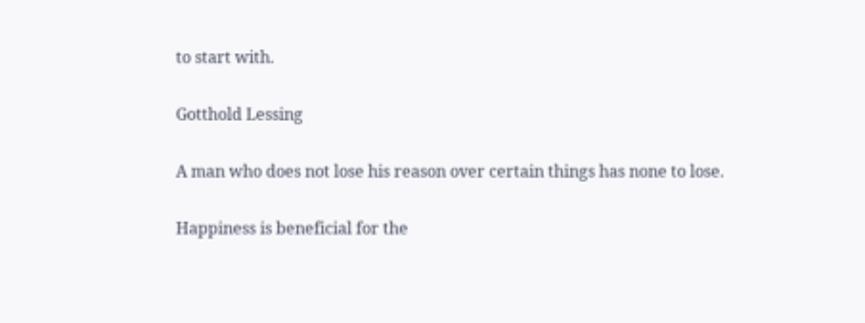to start with.

Gotthold Lessing

A man who does not lose his reason over certain things has none to lose.

Happiness is beneficial for the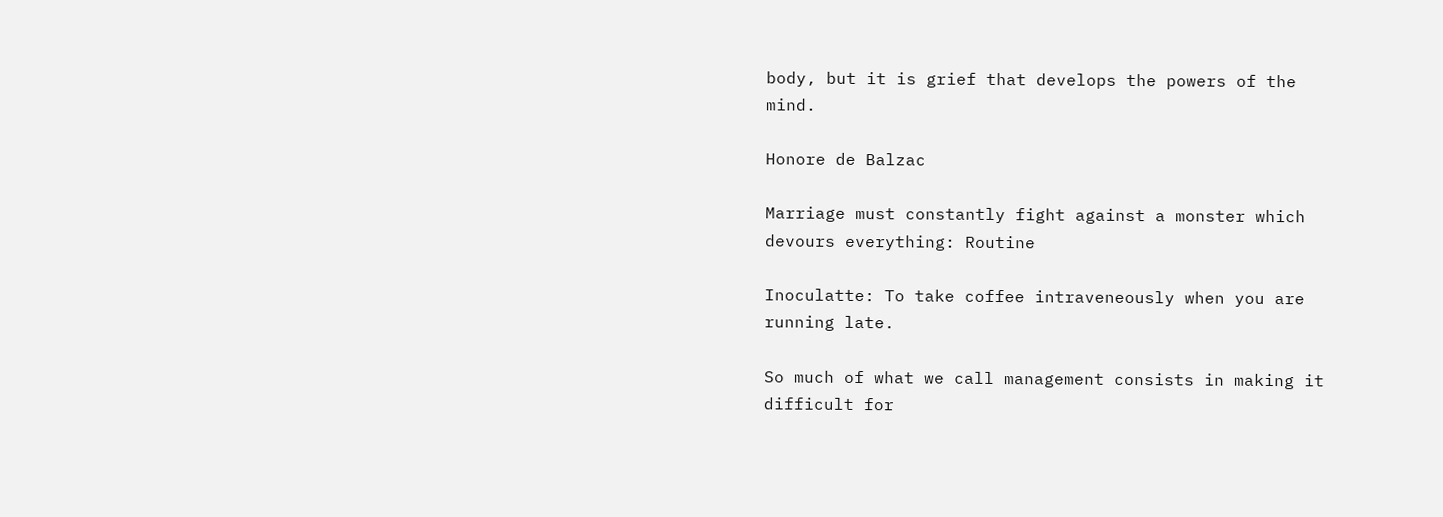body, but it is grief that develops the powers of the mind.

Honore de Balzac

Marriage must constantly fight against a monster which devours everything: Routine

Inoculatte: To take coffee intraveneously when you are running late.

So much of what we call management consists in making it difficult for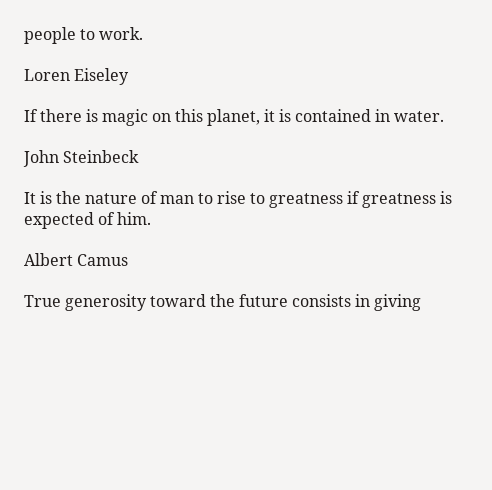people to work.

Loren Eiseley

If there is magic on this planet, it is contained in water.

John Steinbeck

It is the nature of man to rise to greatness if greatness is expected of him.

Albert Camus

True generosity toward the future consists in giving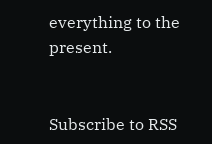everything to the present.


Subscribe to RSS